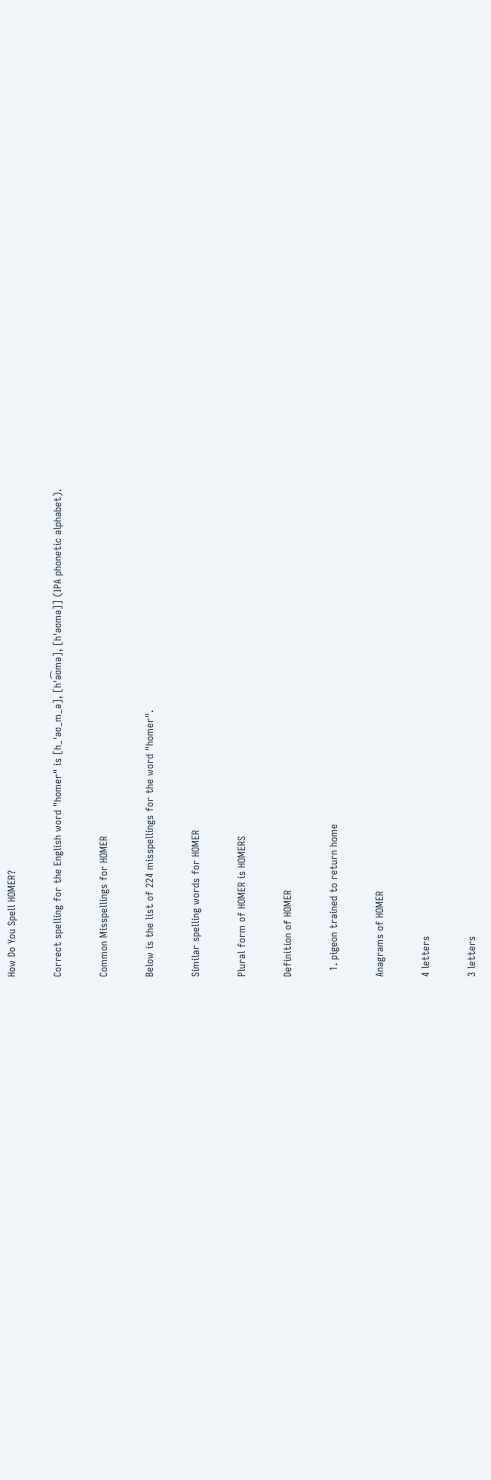How Do You Spell HOMER?

Correct spelling for the English word "homer" is [h_ˈəʊ_m_ə], [hˈə͡ʊmə], [hˈəʊmə]] (IPA phonetic alphabet).

Common Misspellings for HOMER

Below is the list of 224 misspellings for the word "homer".

Similar spelling words for HOMER

Plural form of HOMER is HOMERS

Definition of HOMER

  1. pigeon trained to return home

Anagrams of HOMER

4 letters

3 letters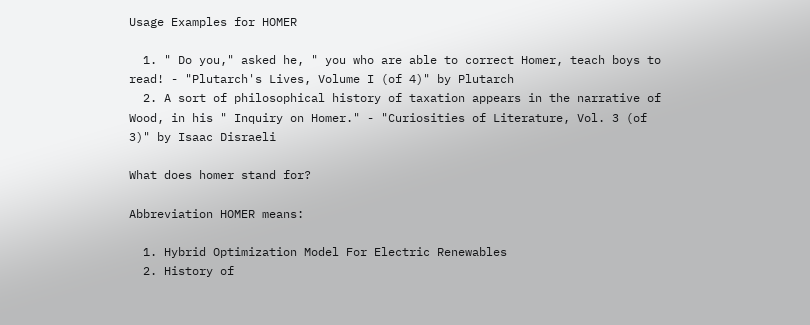Usage Examples for HOMER

  1. " Do you," asked he, " you who are able to correct Homer, teach boys to read! - "Plutarch's Lives, Volume I (of 4)" by Plutarch
  2. A sort of philosophical history of taxation appears in the narrative of Wood, in his " Inquiry on Homer." - "Curiosities of Literature, Vol. 3 (of 3)" by Isaac Disraeli

What does homer stand for?

Abbreviation HOMER means:

  1. Hybrid Optimization Model For Electric Renewables
  2. History of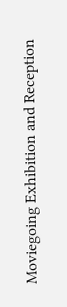Moviegoing Exhibition and Reception